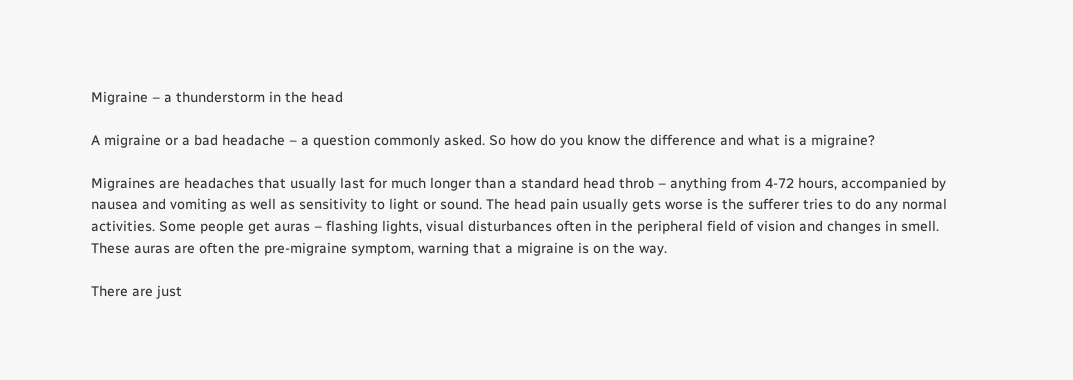Migraine – a thunderstorm in the head

A migraine or a bad headache – a question commonly asked. So how do you know the difference and what is a migraine?

Migraines are headaches that usually last for much longer than a standard head throb – anything from 4-72 hours, accompanied by nausea and vomiting as well as sensitivity to light or sound. The head pain usually gets worse is the sufferer tries to do any normal activities. Some people get auras – flashing lights, visual disturbances often in the peripheral field of vision and changes in smell. These auras are often the pre-migraine symptom, warning that a migraine is on the way.

There are just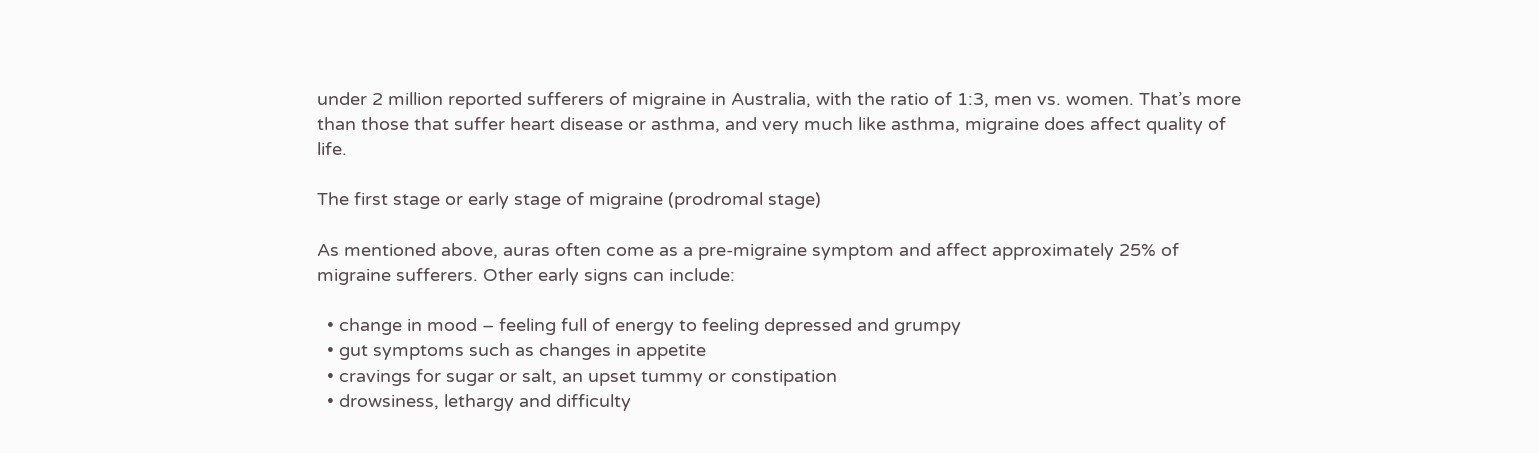under 2 million reported sufferers of migraine in Australia, with the ratio of 1:3, men vs. women. That’s more than those that suffer heart disease or asthma, and very much like asthma, migraine does affect quality of life.

The first stage or early stage of migraine (prodromal stage)

As mentioned above, auras often come as a pre-migraine symptom and affect approximately 25% of migraine sufferers. Other early signs can include:

  • change in mood – feeling full of energy to feeling depressed and grumpy
  • gut symptoms such as changes in appetite
  • cravings for sugar or salt, an upset tummy or constipation
  • drowsiness, lethargy and difficulty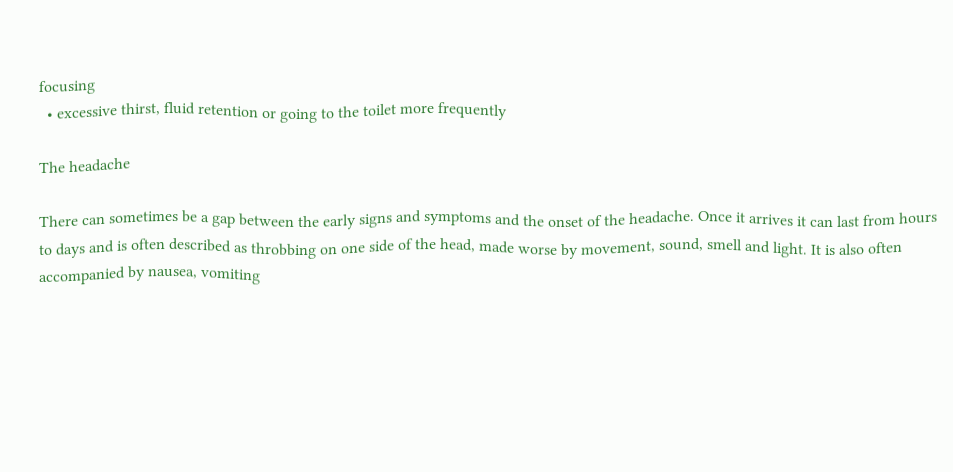focusing
  • excessive thirst, fluid retention or going to the toilet more frequently

The headache

There can sometimes be a gap between the early signs and symptoms and the onset of the headache. Once it arrives it can last from hours to days and is often described as throbbing on one side of the head, made worse by movement, sound, smell and light. It is also often accompanied by nausea, vomiting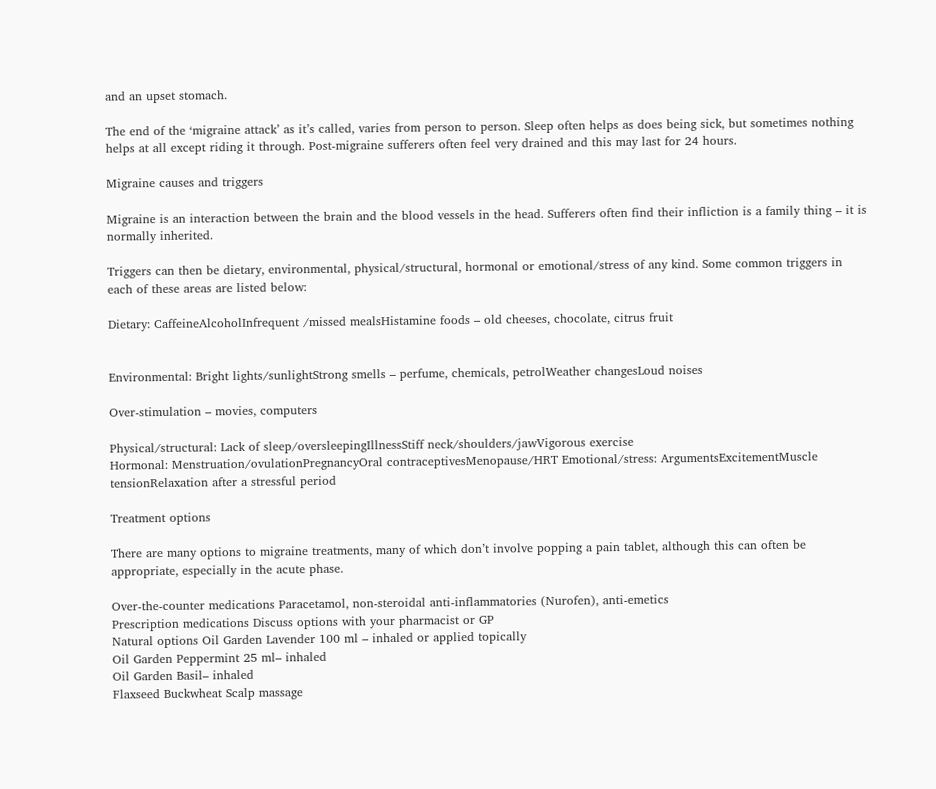and an upset stomach.

The end of the ‘migraine attack’ as it’s called, varies from person to person. Sleep often helps as does being sick, but sometimes nothing helps at all except riding it through. Post-migraine sufferers often feel very drained and this may last for 24 hours.

Migraine causes and triggers

Migraine is an interaction between the brain and the blood vessels in the head. Sufferers often find their infliction is a family thing – it is normally inherited.

Triggers can then be dietary, environmental, physical/structural, hormonal or emotional/stress of any kind. Some common triggers in each of these areas are listed below:

Dietary: CaffeineAlcoholInfrequent /missed mealsHistamine foods – old cheeses, chocolate, citrus fruit


Environmental: Bright lights/sunlightStrong smells – perfume, chemicals, petrolWeather changesLoud noises

Over-stimulation – movies, computers

Physical/structural: Lack of sleep/oversleepingIllnessStiff neck/shoulders/jawVigorous exercise
Hormonal: Menstruation/ovulationPregnancyOral contraceptivesMenopause/HRT Emotional/stress: ArgumentsExcitementMuscle tensionRelaxation after a stressful period

Treatment options

There are many options to migraine treatments, many of which don’t involve popping a pain tablet, although this can often be appropriate, especially in the acute phase.

Over-the-counter medications Paracetamol, non-steroidal anti-inflammatories (Nurofen), anti-emetics
Prescription medications Discuss options with your pharmacist or GP
Natural options Oil Garden Lavender 100 ml – inhaled or applied topically
Oil Garden Peppermint 25 ml– inhaled
Oil Garden Basil– inhaled
Flaxseed Buckwheat Scalp massage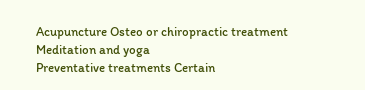Acupuncture Osteo or chiropractic treatment Meditation and yoga
Preventative treatments Certain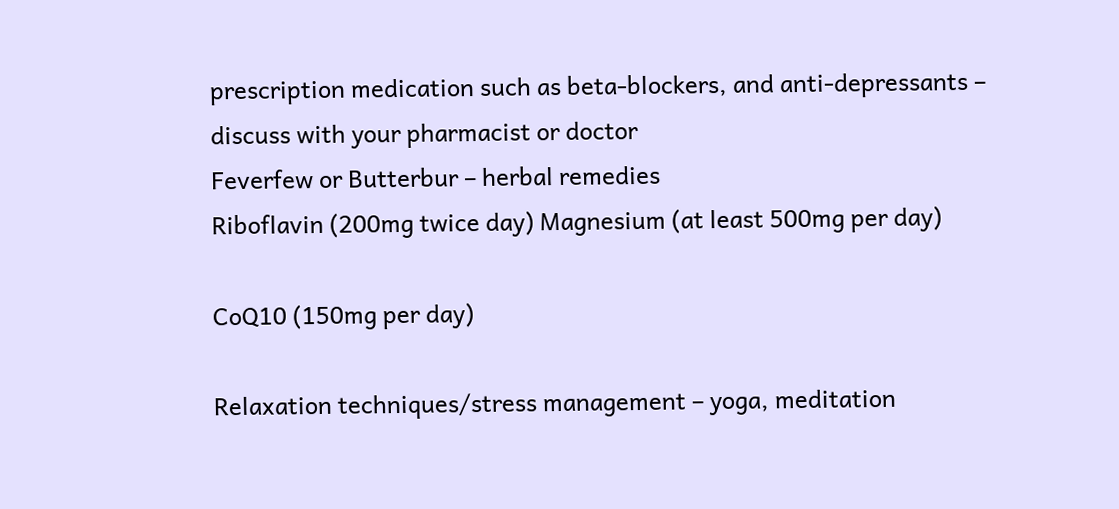prescription medication such as beta-blockers, and anti-depressants – discuss with your pharmacist or doctor
Feverfew or Butterbur – herbal remedies
Riboflavin (200mg twice day) Magnesium (at least 500mg per day)

CoQ10 (150mg per day)

Relaxation techniques/stress management – yoga, meditation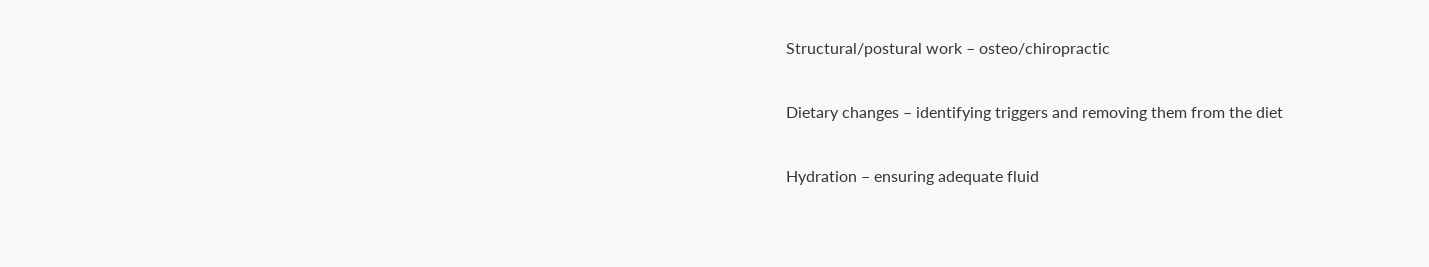Structural/postural work – osteo/chiropractic

Dietary changes – identifying triggers and removing them from the diet

Hydration – ensuring adequate fluid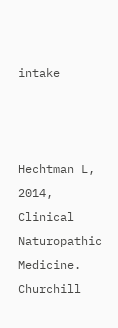intake



Hechtman L, 2014, Clinical Naturopathic Medicine. Churchill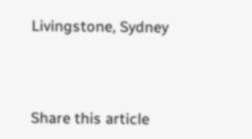Livingstone, Sydney



Share this article